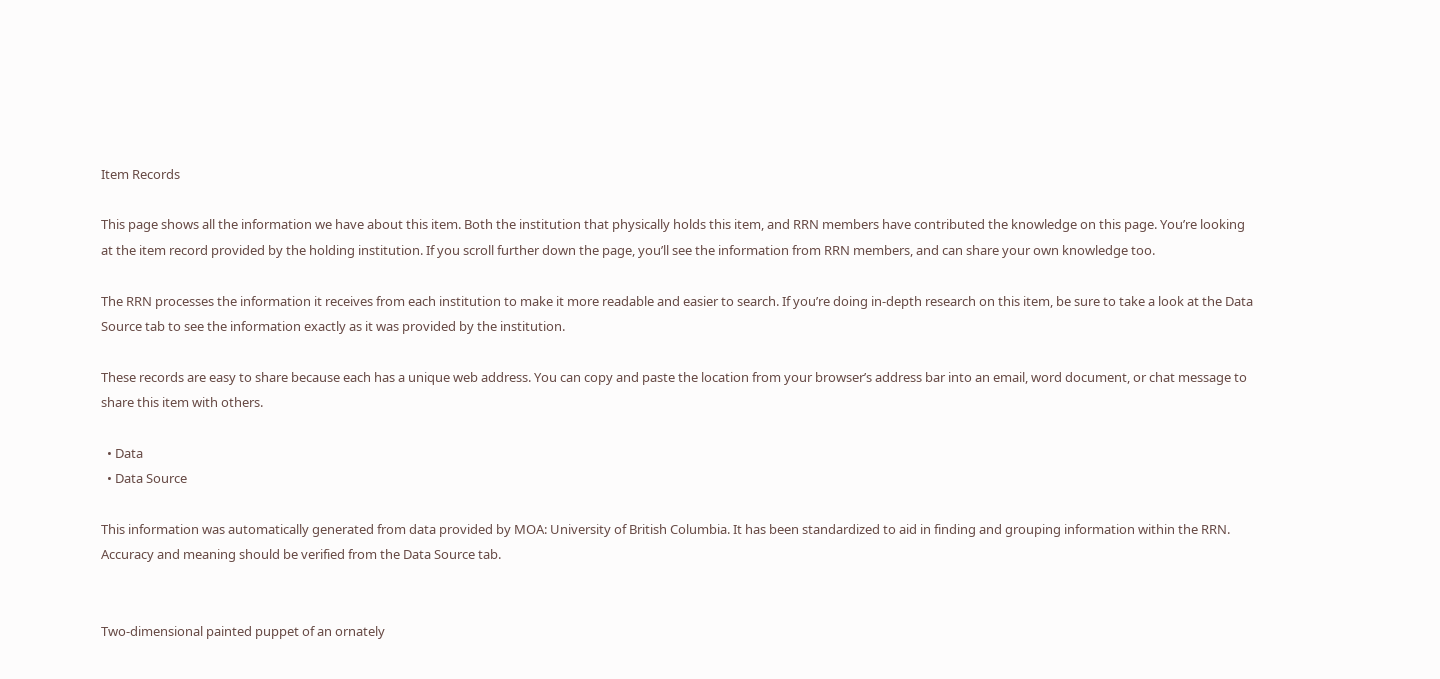Item Records

This page shows all the information we have about this item. Both the institution that physically holds this item, and RRN members have contributed the knowledge on this page. You’re looking at the item record provided by the holding institution. If you scroll further down the page, you’ll see the information from RRN members, and can share your own knowledge too.

The RRN processes the information it receives from each institution to make it more readable and easier to search. If you’re doing in-depth research on this item, be sure to take a look at the Data Source tab to see the information exactly as it was provided by the institution.

These records are easy to share because each has a unique web address. You can copy and paste the location from your browser’s address bar into an email, word document, or chat message to share this item with others.

  • Data
  • Data Source

This information was automatically generated from data provided by MOA: University of British Columbia. It has been standardized to aid in finding and grouping information within the RRN. Accuracy and meaning should be verified from the Data Source tab.


Two-dimensional painted puppet of an ornately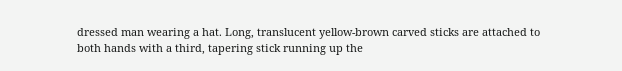dressed man wearing a hat. Long, translucent yellow-brown carved sticks are attached to both hands with a third, tapering stick running up the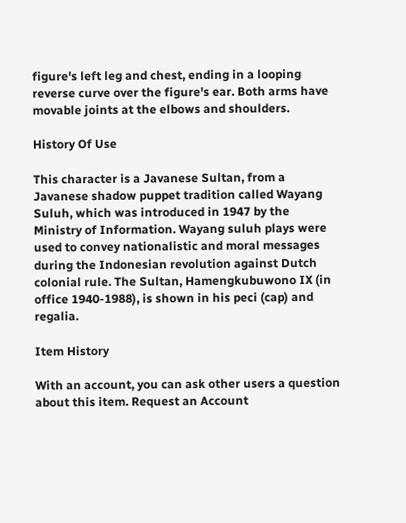figure's left leg and chest, ending in a looping reverse curve over the figure's ear. Both arms have movable joints at the elbows and shoulders.

History Of Use

This character is a Javanese Sultan, from a Javanese shadow puppet tradition called Wayang Suluh, which was introduced in 1947 by the Ministry of Information. Wayang suluh plays were used to convey nationalistic and moral messages during the Indonesian revolution against Dutch colonial rule. The Sultan, Hamengkubuwono IX (in office 1940-1988), is shown in his peci (cap) and regalia.

Item History

With an account, you can ask other users a question about this item. Request an Account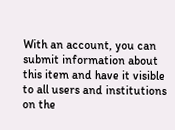With an account, you can submit information about this item and have it visible to all users and institutions on the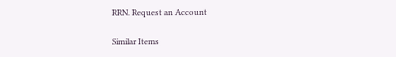RRN. Request an Account

Similar Items